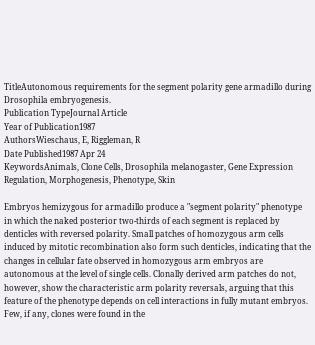TitleAutonomous requirements for the segment polarity gene armadillo during Drosophila embryogenesis.
Publication TypeJournal Article
Year of Publication1987
AuthorsWieschaus, E, Riggleman, R
Date Published1987 Apr 24
KeywordsAnimals, Clone Cells, Drosophila melanogaster, Gene Expression Regulation, Morphogenesis, Phenotype, Skin

Embryos hemizygous for armadillo produce a "segment polarity" phenotype in which the naked posterior two-thirds of each segment is replaced by denticles with reversed polarity. Small patches of homozygous arm cells induced by mitotic recombination also form such denticles, indicating that the changes in cellular fate observed in homozygous arm embryos are autonomous at the level of single cells. Clonally derived arm patches do not, however, show the characteristic arm polarity reversals, arguing that this feature of the phenotype depends on cell interactions in fully mutant embryos. Few, if any, clones were found in the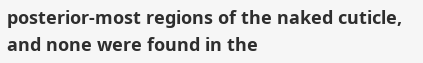posterior-most regions of the naked cuticle, and none were found in the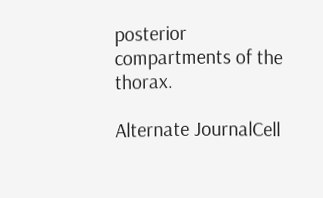posterior compartments of the thorax.

Alternate JournalCell